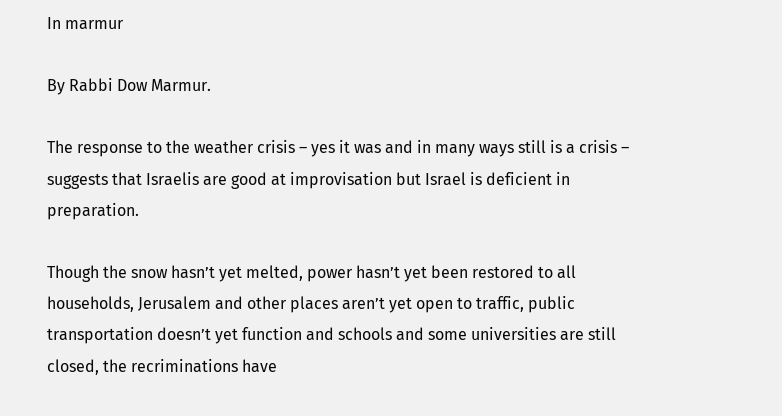In marmur

By Rabbi Dow Marmur.

The response to the weather crisis – yes it was and in many ways still is a crisis – suggests that Israelis are good at improvisation but Israel is deficient in preparation.

Though the snow hasn’t yet melted, power hasn’t yet been restored to all households, Jerusalem and other places aren’t yet open to traffic, public transportation doesn’t yet function and schools and some universities are still closed, the recriminations have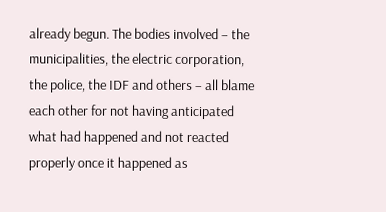already begun. The bodies involved – the municipalities, the electric corporation, the police, the IDF and others – all blame each other for not having anticipated what had happened and not reacted properly once it happened as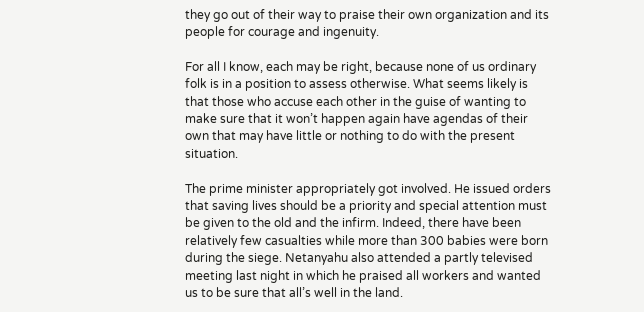they go out of their way to praise their own organization and its people for courage and ingenuity.

For all I know, each may be right, because none of us ordinary folk is in a position to assess otherwise. What seems likely is that those who accuse each other in the guise of wanting to make sure that it won’t happen again have agendas of their own that may have little or nothing to do with the present situation.

The prime minister appropriately got involved. He issued orders that saving lives should be a priority and special attention must be given to the old and the infirm. Indeed, there have been relatively few casualties while more than 300 babies were born during the siege. Netanyahu also attended a partly televised meeting last night in which he praised all workers and wanted us to be sure that all’s well in the land.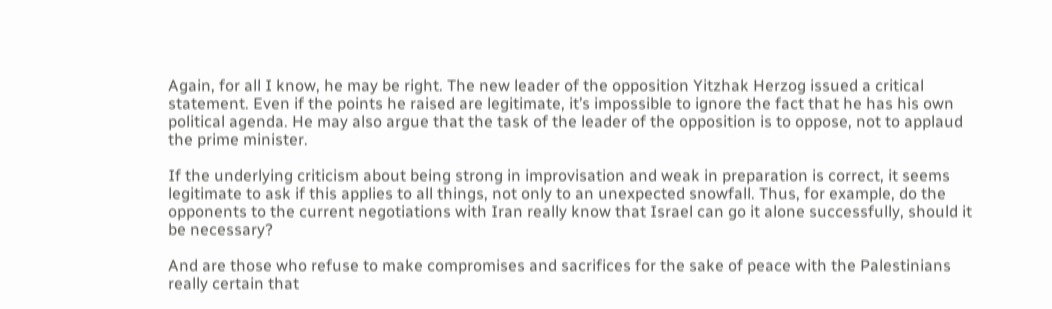Again, for all I know, he may be right. The new leader of the opposition Yitzhak Herzog issued a critical statement. Even if the points he raised are legitimate, it’s impossible to ignore the fact that he has his own political agenda. He may also argue that the task of the leader of the opposition is to oppose, not to applaud the prime minister.

If the underlying criticism about being strong in improvisation and weak in preparation is correct, it seems legitimate to ask if this applies to all things, not only to an unexpected snowfall. Thus, for example, do the opponents to the current negotiations with Iran really know that Israel can go it alone successfully, should it be necessary?

And are those who refuse to make compromises and sacrifices for the sake of peace with the Palestinians really certain that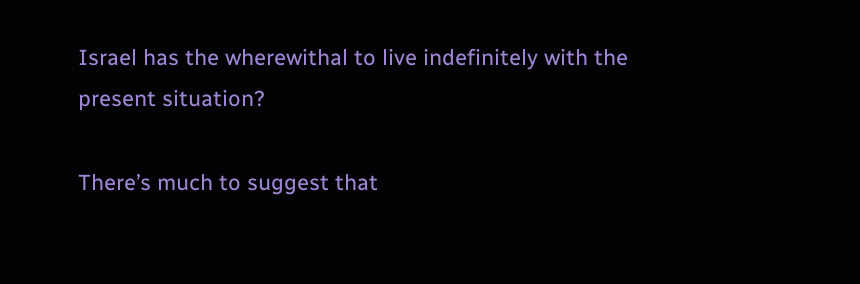Israel has the wherewithal to live indefinitely with the present situation?

There’s much to suggest that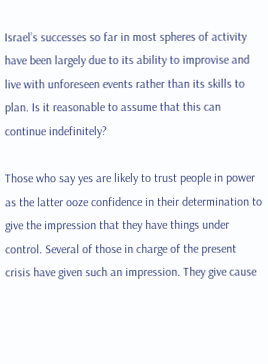Israel’s successes so far in most spheres of activity have been largely due to its ability to improvise and live with unforeseen events rather than its skills to plan. Is it reasonable to assume that this can continue indefinitely?

Those who say yes are likely to trust people in power as the latter ooze confidence in their determination to give the impression that they have things under control. Several of those in charge of the present crisis have given such an impression. They give cause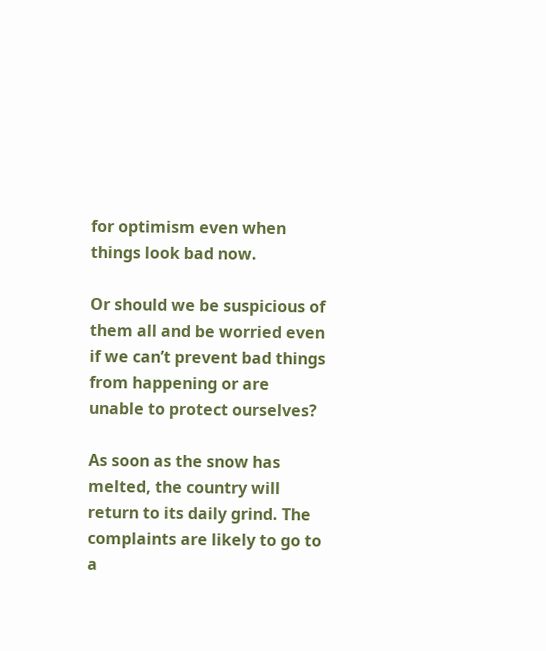for optimism even when things look bad now.

Or should we be suspicious of them all and be worried even if we can’t prevent bad things from happening or are unable to protect ourselves?

As soon as the snow has melted, the country will return to its daily grind. The complaints are likely to go to a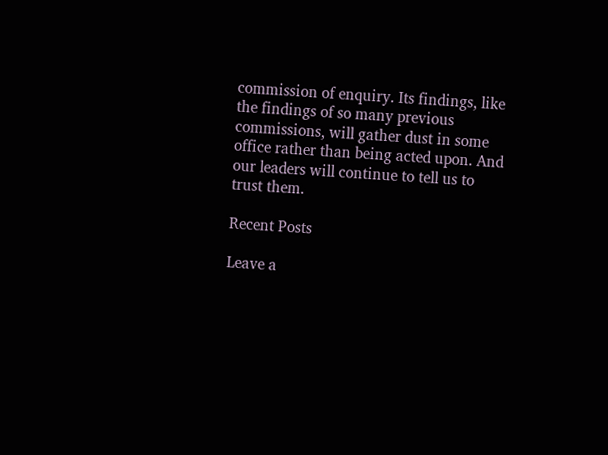commission of enquiry. Its findings, like the findings of so many previous commissions, will gather dust in some office rather than being acted upon. And our leaders will continue to tell us to trust them.

Recent Posts

Leave a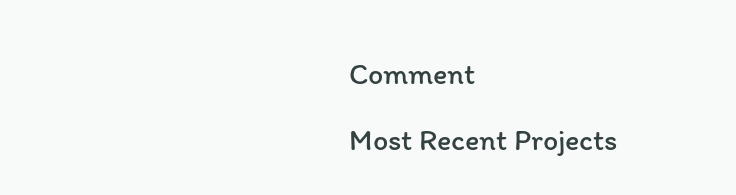Comment

Most Recent Projects